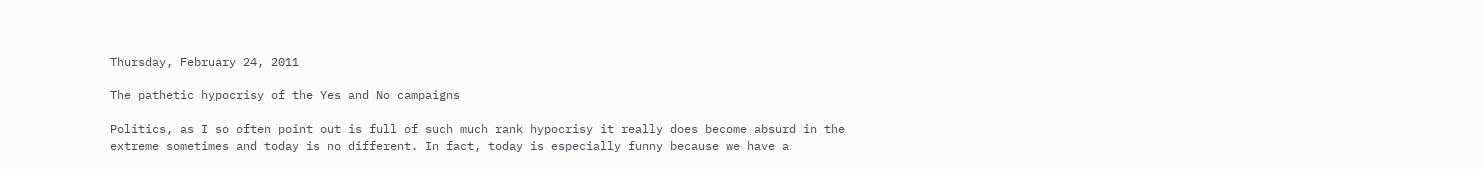Thursday, February 24, 2011

The pathetic hypocrisy of the Yes and No campaigns

Politics, as I so often point out is full of such much rank hypocrisy it really does become absurd in the extreme sometimes and today is no different. In fact, today is especially funny because we have a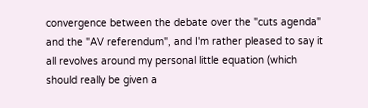convergence between the debate over the "cuts agenda" and the "AV referendum", and I'm rather pleased to say it all revolves around my personal little equation (which should really be given a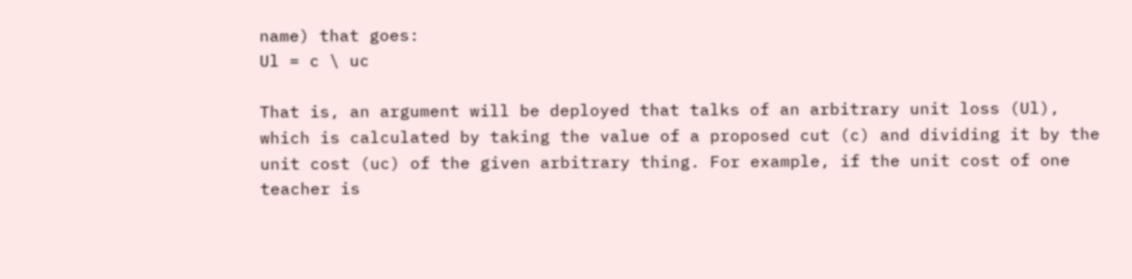name) that goes:
Ul = c \ uc

That is, an argument will be deployed that talks of an arbitrary unit loss (Ul), which is calculated by taking the value of a proposed cut (c) and dividing it by the unit cost (uc) of the given arbitrary thing. For example, if the unit cost of one teacher is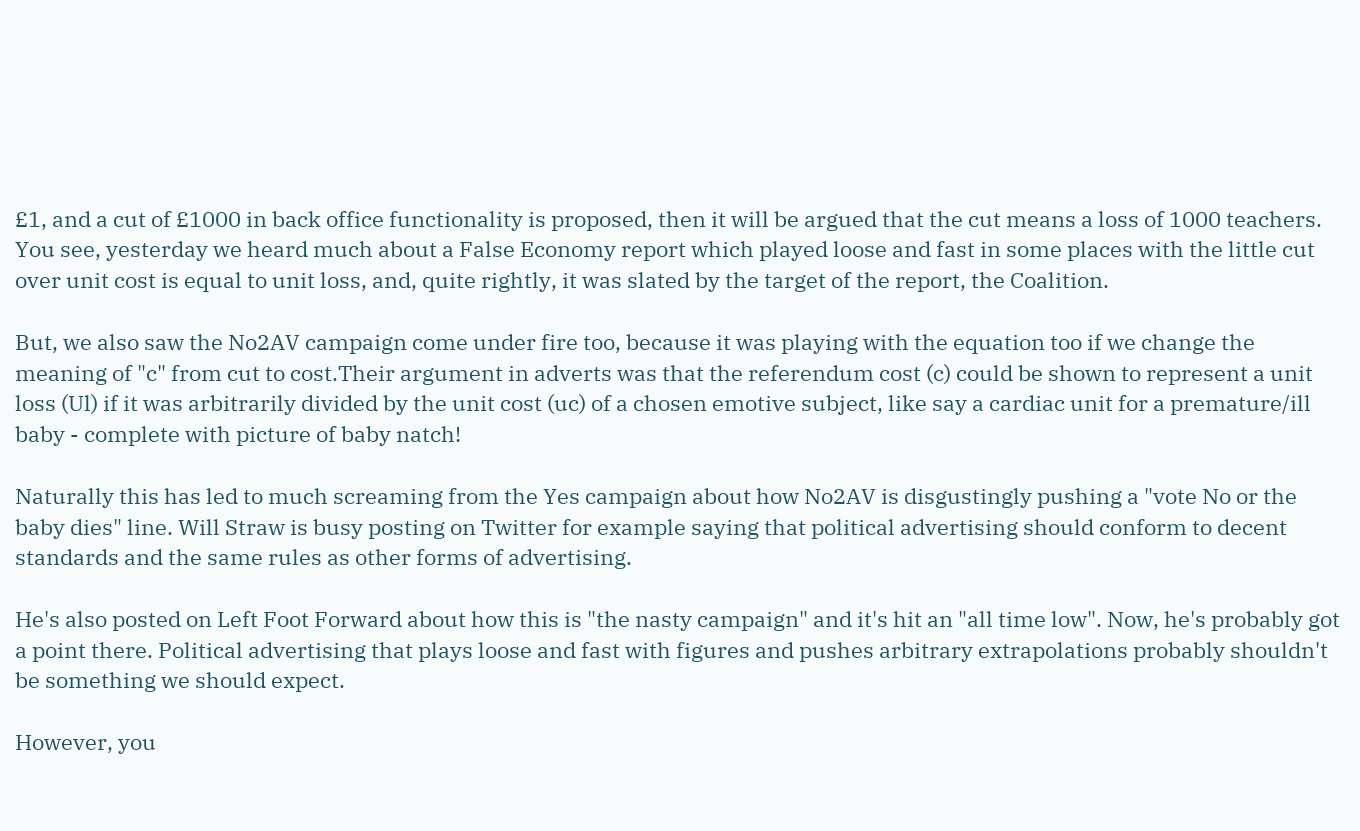£1, and a cut of £1000 in back office functionality is proposed, then it will be argued that the cut means a loss of 1000 teachers.
You see, yesterday we heard much about a False Economy report which played loose and fast in some places with the little cut over unit cost is equal to unit loss, and, quite rightly, it was slated by the target of the report, the Coalition.

But, we also saw the No2AV campaign come under fire too, because it was playing with the equation too if we change the meaning of "c" from cut to cost.Their argument in adverts was that the referendum cost (c) could be shown to represent a unit loss (Ul) if it was arbitrarily divided by the unit cost (uc) of a chosen emotive subject, like say a cardiac unit for a premature/ill baby - complete with picture of baby natch!

Naturally this has led to much screaming from the Yes campaign about how No2AV is disgustingly pushing a "vote No or the baby dies" line. Will Straw is busy posting on Twitter for example saying that political advertising should conform to decent standards and the same rules as other forms of advertising.

He's also posted on Left Foot Forward about how this is "the nasty campaign" and it's hit an "all time low". Now, he's probably got a point there. Political advertising that plays loose and fast with figures and pushes arbitrary extrapolations probably shouldn't be something we should expect.

However, you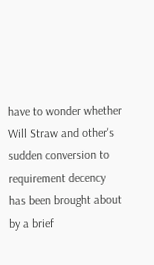have to wonder whether Will Straw and other's sudden conversion to requirement decency has been brought about by a brief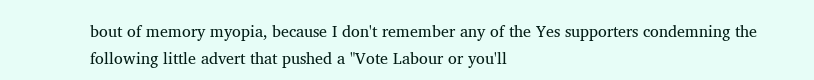bout of memory myopia, because I don't remember any of the Yes supporters condemning the following little advert that pushed a "Vote Labour or you'll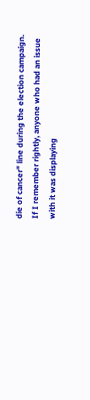die of cancer" line during the election campaign. If I remember rightly, anyone who had an issue with it was displaying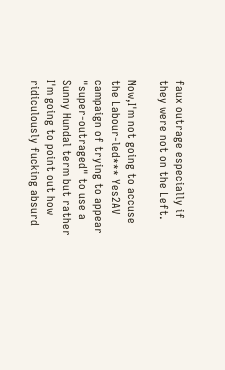faux outrage especially if they were not on the Left.

Now,I'm not going to accuse the Labour-led*** Yes2AV campaign of trying to appear "super-outraged" to use a Sunny Hundal term but rather I'm going to point out how ridiculously fucking absurd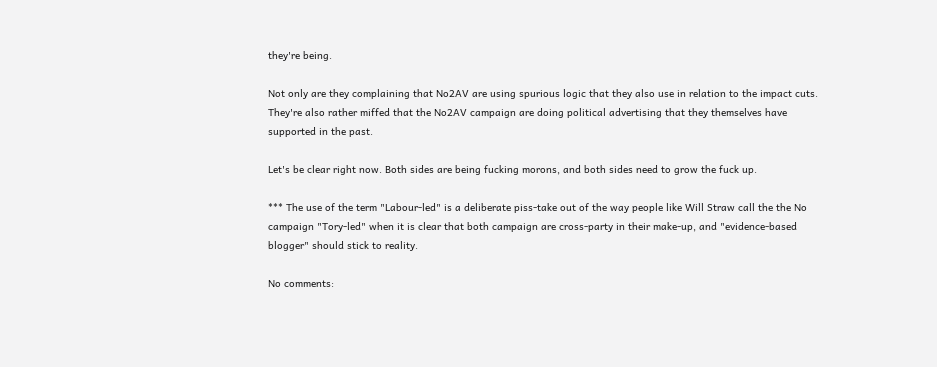they're being.

Not only are they complaining that No2AV are using spurious logic that they also use in relation to the impact cuts. They're also rather miffed that the No2AV campaign are doing political advertising that they themselves have supported in the past.

Let's be clear right now. Both sides are being fucking morons, and both sides need to grow the fuck up.

*** The use of the term "Labour-led" is a deliberate piss-take out of the way people like Will Straw call the the No campaign "Tory-led" when it is clear that both campaign are cross-party in their make-up, and "evidence-based blogger" should stick to reality.

No comments: